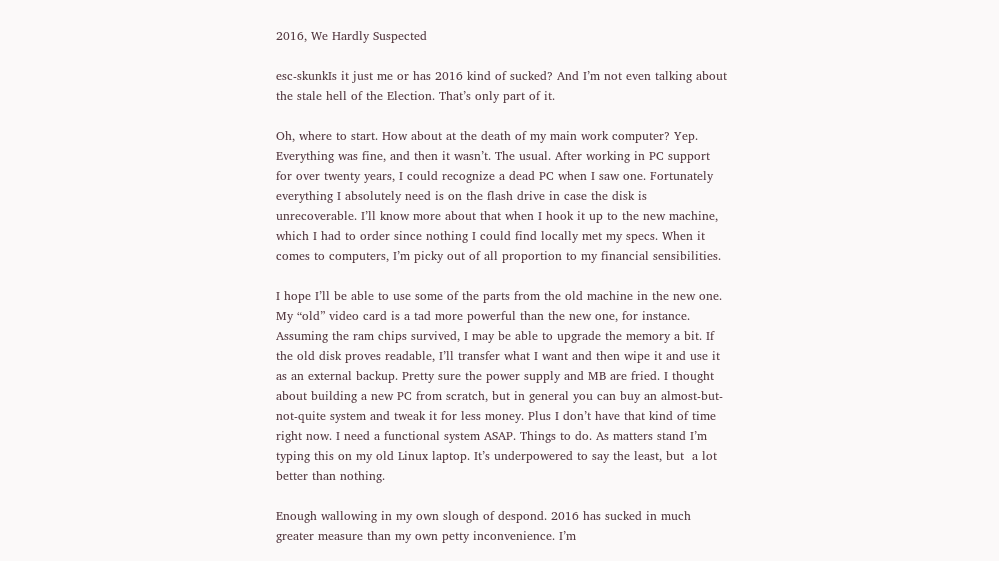2016, We Hardly Suspected

esc-skunkIs it just me or has 2016 kind of sucked? And I’m not even talking about the stale hell of the Election. That’s only part of it.

Oh, where to start. How about at the death of my main work computer? Yep. Everything was fine, and then it wasn’t. The usual. After working in PC support for over twenty years, I could recognize a dead PC when I saw one. Fortunately everything I absolutely need is on the flash drive in case the disk is unrecoverable. I’ll know more about that when I hook it up to the new machine, which I had to order since nothing I could find locally met my specs. When it comes to computers, I’m picky out of all proportion to my financial sensibilities.

I hope I’ll be able to use some of the parts from the old machine in the new one. My “old” video card is a tad more powerful than the new one, for instance. Assuming the ram chips survived, I may be able to upgrade the memory a bit. If the old disk proves readable, I’ll transfer what I want and then wipe it and use it as an external backup. Pretty sure the power supply and MB are fried. I thought about building a new PC from scratch, but in general you can buy an almost-but-not-quite system and tweak it for less money. Plus I don’t have that kind of time right now. I need a functional system ASAP. Things to do. As matters stand I’m typing this on my old Linux laptop. It’s underpowered to say the least, but  a lot better than nothing.

Enough wallowing in my own slough of despond. 2016 has sucked in much greater measure than my own petty inconvenience. I’m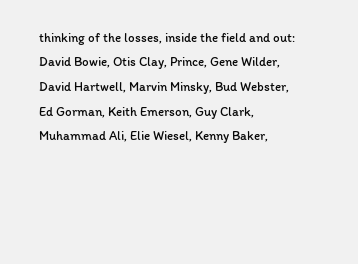thinking of the losses, inside the field and out: David Bowie, Otis Clay, Prince, Gene Wilder, David Hartwell, Marvin Minsky, Bud Webster, Ed Gorman, Keith Emerson, Guy Clark, Muhammad Ali, Elie Wiesel, Kenny Baker,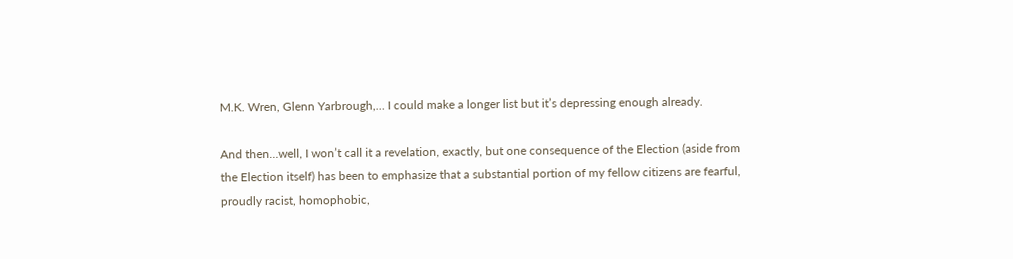M.K. Wren, Glenn Yarbrough,… I could make a longer list but it’s depressing enough already.

And then…well, I won’t call it a revelation, exactly, but one consequence of the Election (aside from the Election itself) has been to emphasize that a substantial portion of my fellow citizens are fearful, proudly racist, homophobic,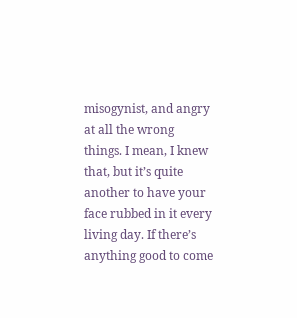misogynist, and angry at all the wrong things. I mean, I knew that, but it’s quite another to have your face rubbed in it every living day. If there’s anything good to come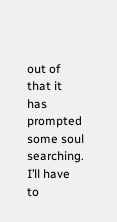out of that it has prompted some soul searching. I’ll have to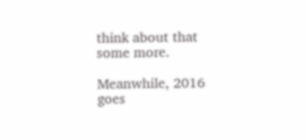think about that some more.

Meanwhile, 2016 goes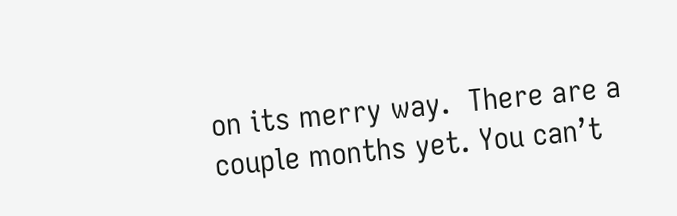on its merry way.  There are a couple months yet. You can’t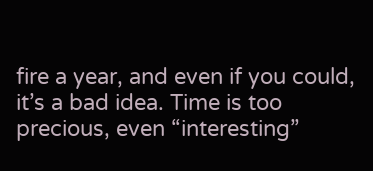fire a year, and even if you could, it’s a bad idea. Time is too precious, even “interesting”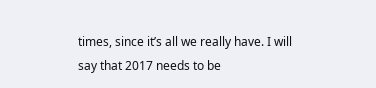times, since it’s all we really have. I will say that 2017 needs to be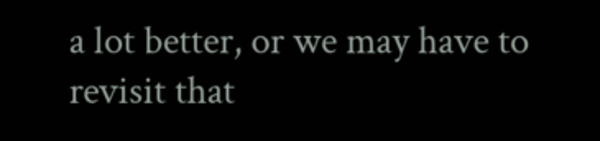a lot better, or we may have to revisit that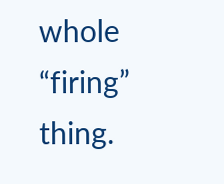whole “firing” thing.